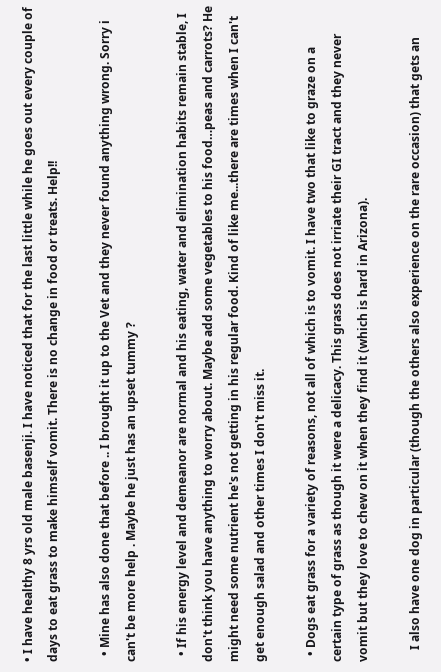• I have healthy 8 yrs old male basenji. I have noticed that for the last little while he goes out every couple of days to eat grass to make himself vomit. There is no change in food or treats. Help!!

  • Mine has also done that before .. I brought it up to the Vet and they never found anything wrong. Sorry i can't be more help . Maybe he just has an upset tummy ?

  • If his energy level and demeanor are normal and his eating, water and elimination habits remain stable, I don't think you have anything to worry about. Maybe add some vegetables to his food…peas and carrots? He might need some nutrient he's not getting in his regular food. Kind of like me...there are times when I can't get enough salad and other times I don't miss it.

  • Dogs eat grass for a variety of reasons, not all of which is to vomit. I have two that like to graze on a certain type of grass as though it were a delicacy. This grass does not irriate their GI tract and they never vomit but they love to chew on it when they find it (which is hard in Arizona).

    I also have one dog in particular (though the others also experience on the rare occasion) that gets an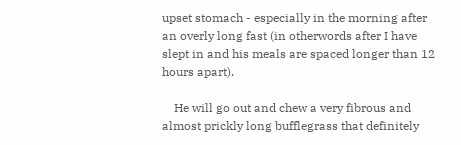upset stomach - especially in the morning after an overly long fast (in otherwords after I have slept in and his meals are spaced longer than 12 hours apart).

    He will go out and chew a very fibrous and almost prickly long bufflegrass that definitely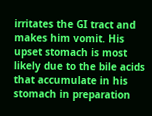irritates the GI tract and makes him vomit. His upset stomach is most likely due to the bile acids that accumulate in his stomach in preparation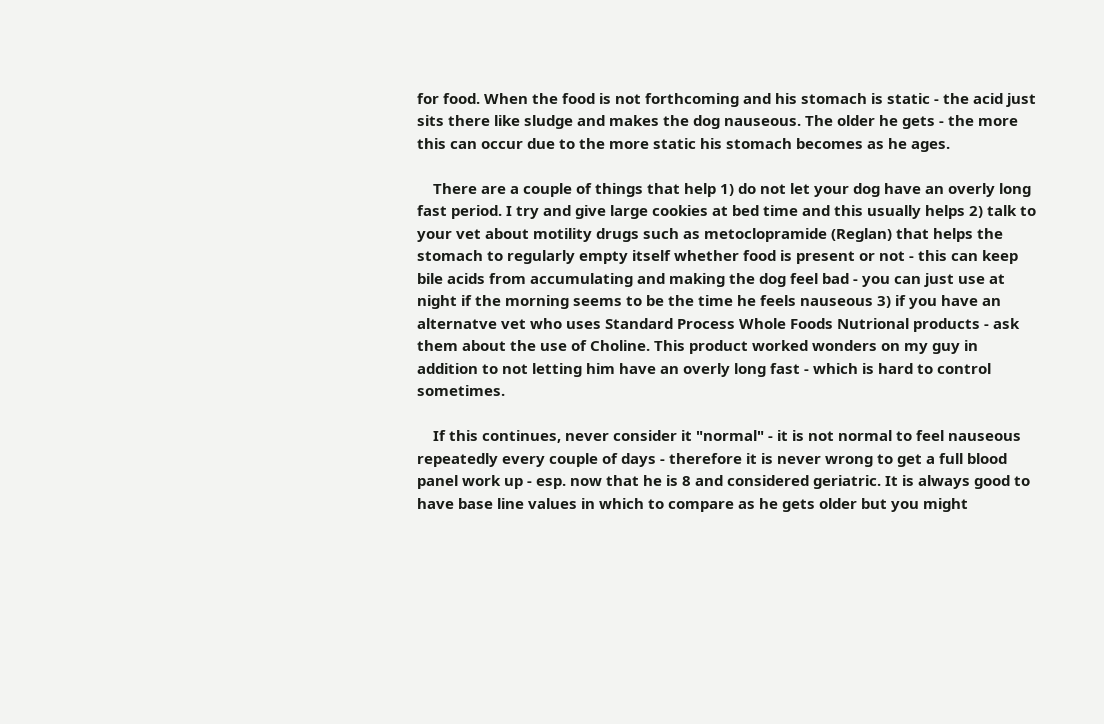for food. When the food is not forthcoming and his stomach is static - the acid just sits there like sludge and makes the dog nauseous. The older he gets - the more this can occur due to the more static his stomach becomes as he ages.

    There are a couple of things that help 1) do not let your dog have an overly long fast period. I try and give large cookies at bed time and this usually helps 2) talk to your vet about motility drugs such as metoclopramide (Reglan) that helps the stomach to regularly empty itself whether food is present or not - this can keep bile acids from accumulating and making the dog feel bad - you can just use at night if the morning seems to be the time he feels nauseous 3) if you have an alternatve vet who uses Standard Process Whole Foods Nutrional products - ask them about the use of Choline. This product worked wonders on my guy in addition to not letting him have an overly long fast - which is hard to control sometimes.

    If this continues, never consider it "normal" - it is not normal to feel nauseous repeatedly every couple of days - therefore it is never wrong to get a full blood panel work up - esp. now that he is 8 and considered geriatric. It is always good to have base line values in which to compare as he gets older but you might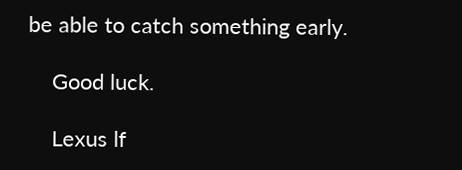be able to catch something early.

    Good luck.

    Lexus lf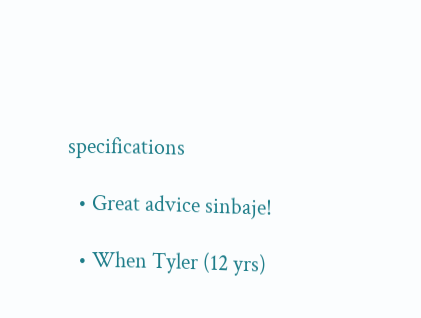specifications

  • Great advice sinbaje!

  • When Tyler (12 yrs)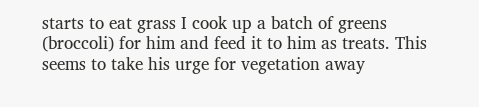starts to eat grass I cook up a batch of greens (broccoli) for him and feed it to him as treats. This seems to take his urge for vegetation away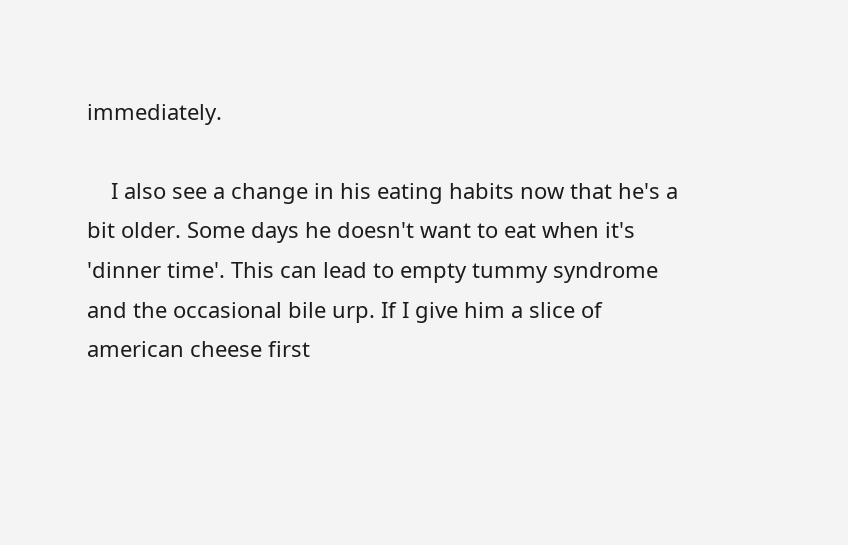immediately.

    I also see a change in his eating habits now that he's a bit older. Some days he doesn't want to eat when it's 'dinner time'. This can lead to empty tummy syndrome and the occasional bile urp. If I give him a slice of american cheese first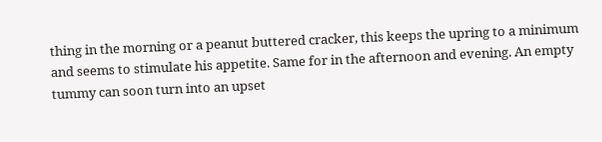thing in the morning or a peanut buttered cracker, this keeps the upring to a minimum and seems to stimulate his appetite. Same for in the afternoon and evening. An empty tummy can soon turn into an upset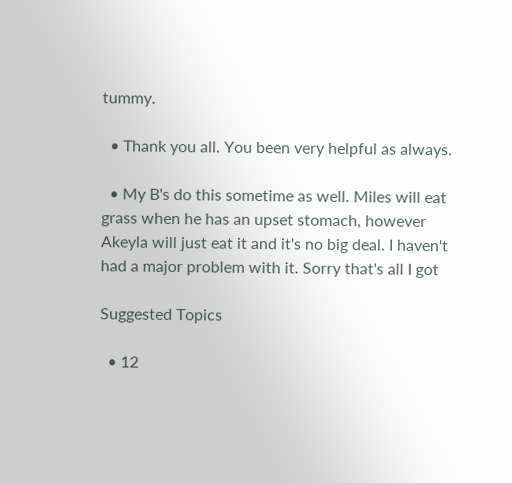tummy.

  • Thank you all. You been very helpful as always.

  • My B's do this sometime as well. Miles will eat grass when he has an upset stomach, however Akeyla will just eat it and it's no big deal. I haven't had a major problem with it. Sorry that's all I got

Suggested Topics

  • 12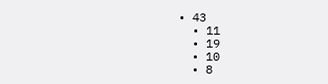• 43
  • 11
  • 19
  • 10
  • 8